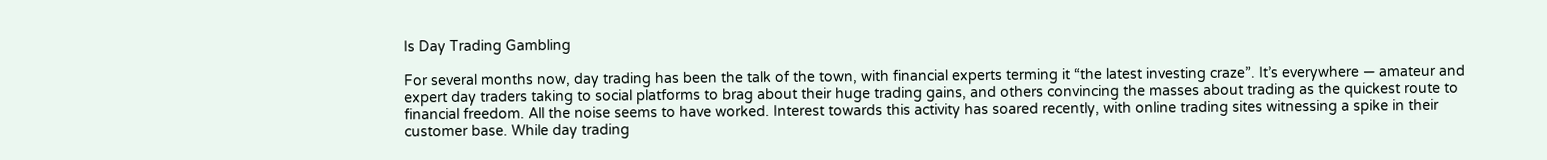Is Day Trading Gambling

For several months now, day trading has been the talk of the town, with financial experts terming it “the latest investing craze”. It’s everywhere — amateur and expert day traders taking to social platforms to brag about their huge trading gains, and others convincing the masses about trading as the quickest route to financial freedom. All the noise seems to have worked. Interest towards this activity has soared recently, with online trading sites witnessing a spike in their customer base. While day trading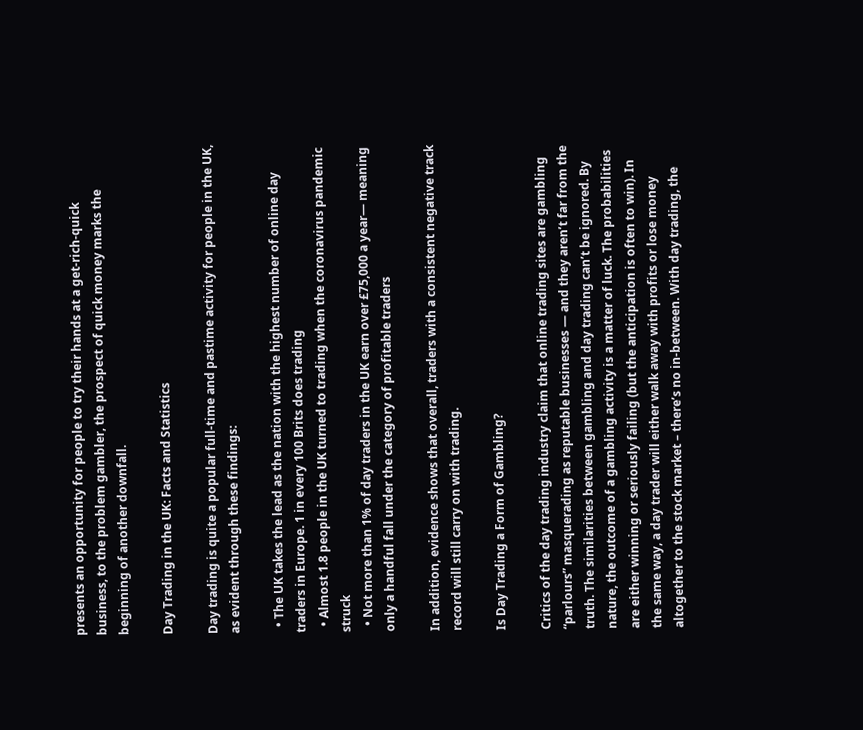presents an opportunity for people to try their hands at a get-rich-quick business, to the problem gambler, the prospect of quick money marks the beginning of another downfall.

Day Trading in the UK: Facts and Statistics

Day trading is quite a popular full-time and pastime activity for people in the UK, as evident through these findings:

  • The UK takes the lead as the nation with the highest number of online day traders in Europe. 1 in every 100 Brits does trading
  • Almost 1.8 people in the UK turned to trading when the coronavirus pandemic struck
  • Not more than 1% of day traders in the UK earn over £75,000 a year— meaning only a handful fall under the category of profitable traders

In addition, evidence shows that overall, traders with a consistent negative track record will still carry on with trading.

Is Day Trading a Form of Gambling?

Critics of the day trading industry claim that online trading sites are gambling “parlours” masquerading as reputable businesses — and they aren’t far from the truth. The similarities between gambling and day trading can’t be ignored. By nature, the outcome of a gambling activity is a matter of luck. The probabilities are either winning or seriously failing (but the anticipation is often to win). In the same way, a day trader will either walk away with profits or lose money altogether to the stock market – there’s no in-between. With day trading, the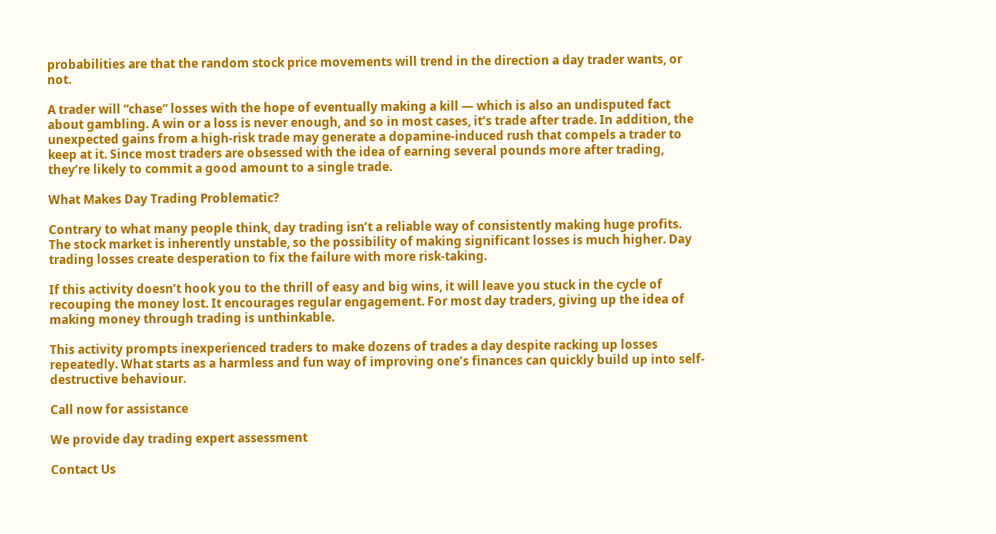probabilities are that the random stock price movements will trend in the direction a day trader wants, or not.

A trader will “chase” losses with the hope of eventually making a kill — which is also an undisputed fact about gambling. A win or a loss is never enough, and so in most cases, it’s trade after trade. In addition, the unexpected gains from a high-risk trade may generate a dopamine-induced rush that compels a trader to keep at it. Since most traders are obsessed with the idea of earning several pounds more after trading, they’re likely to commit a good amount to a single trade.

What Makes Day Trading Problematic?

Contrary to what many people think, day trading isn’t a reliable way of consistently making huge profits. The stock market is inherently unstable, so the possibility of making significant losses is much higher. Day trading losses create desperation to fix the failure with more risk-taking.

If this activity doesn’t hook you to the thrill of easy and big wins, it will leave you stuck in the cycle of recouping the money lost. It encourages regular engagement. For most day traders, giving up the idea of making money through trading is unthinkable.

This activity prompts inexperienced traders to make dozens of trades a day despite racking up losses repeatedly. What starts as a harmless and fun way of improving one’s finances can quickly build up into self-destructive behaviour.

Call now for assistance

We provide day trading expert assessment

Contact Us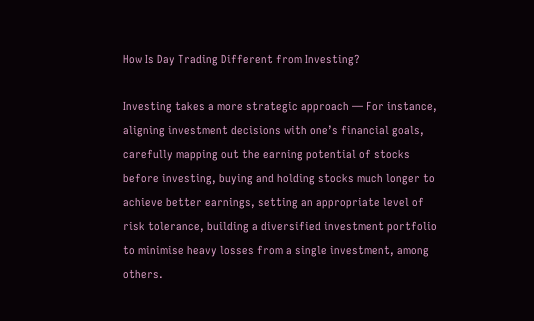How Is Day Trading Different from Investing?

Investing takes a more strategic approach — For instance, aligning investment decisions with one’s financial goals, carefully mapping out the earning potential of stocks before investing, buying and holding stocks much longer to achieve better earnings, setting an appropriate level of risk tolerance, building a diversified investment portfolio to minimise heavy losses from a single investment, among others.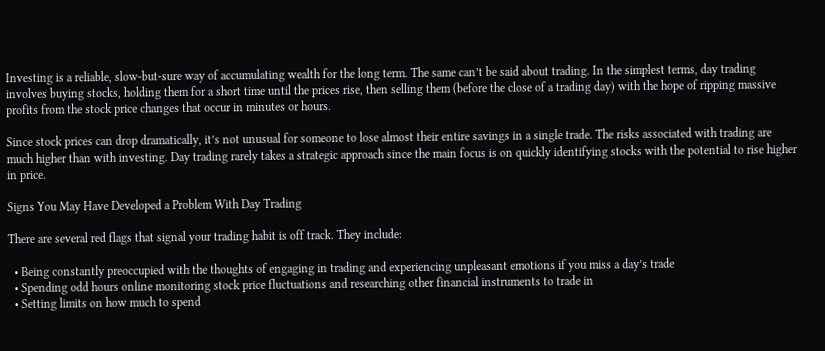Investing is a reliable, slow-but-sure way of accumulating wealth for the long term. The same can’t be said about trading. In the simplest terms, day trading involves buying stocks, holding them for a short time until the prices rise, then selling them (before the close of a trading day) with the hope of ripping massive profits from the stock price changes that occur in minutes or hours.

Since stock prices can drop dramatically, it’s not unusual for someone to lose almost their entire savings in a single trade. The risks associated with trading are much higher than with investing. Day trading rarely takes a strategic approach since the main focus is on quickly identifying stocks with the potential to rise higher in price.

Signs You May Have Developed a Problem With Day Trading

There are several red flags that signal your trading habit is off track. They include:

  • Being constantly preoccupied with the thoughts of engaging in trading and experiencing unpleasant emotions if you miss a day’s trade
  • Spending odd hours online monitoring stock price fluctuations and researching other financial instruments to trade in
  • Setting limits on how much to spend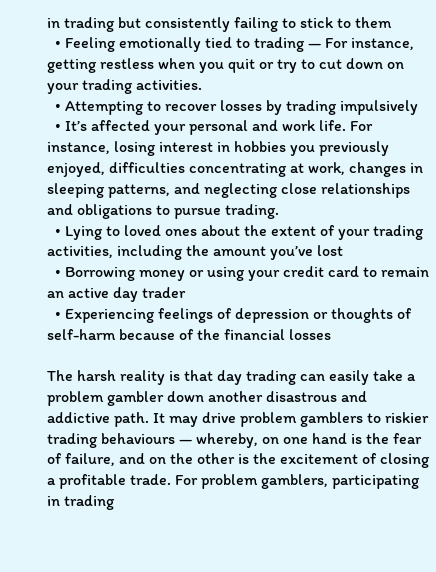in trading but consistently failing to stick to them
  • Feeling emotionally tied to trading — For instance, getting restless when you quit or try to cut down on your trading activities.
  • Attempting to recover losses by trading impulsively
  • It’s affected your personal and work life. For instance, losing interest in hobbies you previously enjoyed, difficulties concentrating at work, changes in sleeping patterns, and neglecting close relationships and obligations to pursue trading.
  • Lying to loved ones about the extent of your trading activities, including the amount you’ve lost
  • Borrowing money or using your credit card to remain an active day trader
  • Experiencing feelings of depression or thoughts of self-harm because of the financial losses

The harsh reality is that day trading can easily take a problem gambler down another disastrous and addictive path. It may drive problem gamblers to riskier trading behaviours — whereby, on one hand is the fear of failure, and on the other is the excitement of closing a profitable trade. For problem gamblers, participating in trading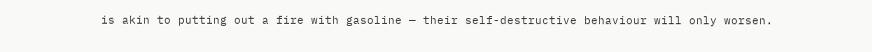is akin to putting out a fire with gasoline — their self-destructive behaviour will only worsen.